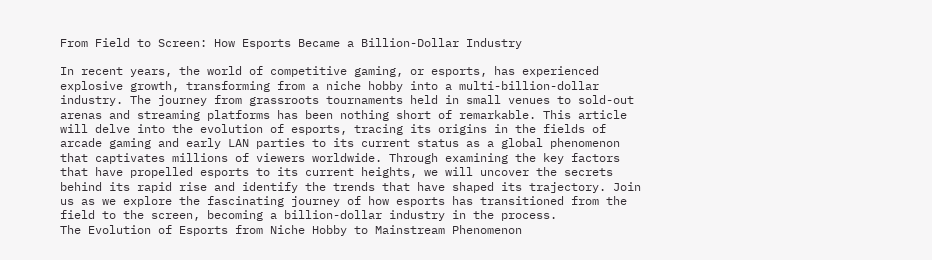From Field to Screen: How Esports Became a Billion-Dollar Industry

In recent years, the world of competitive gaming, or esports, has experienced explosive growth, transforming from a niche hobby into a multi-billion-dollar industry. The journey from grassroots tournaments held in small venues to sold-out arenas and streaming platforms has been nothing short of remarkable. This article will delve into the evolution of esports, tracing its origins in the fields of arcade gaming and early LAN parties to its current status as a global phenomenon that captivates millions of viewers worldwide. Through examining the key factors that have propelled esports to its current heights, we will uncover the secrets behind its rapid rise and identify the trends that have shaped its trajectory. Join us as we explore the fascinating journey of how esports has transitioned from the field to the screen, becoming a billion-dollar industry in the process.
The Evolution of Esports from Niche Hobby to Mainstream Phenomenon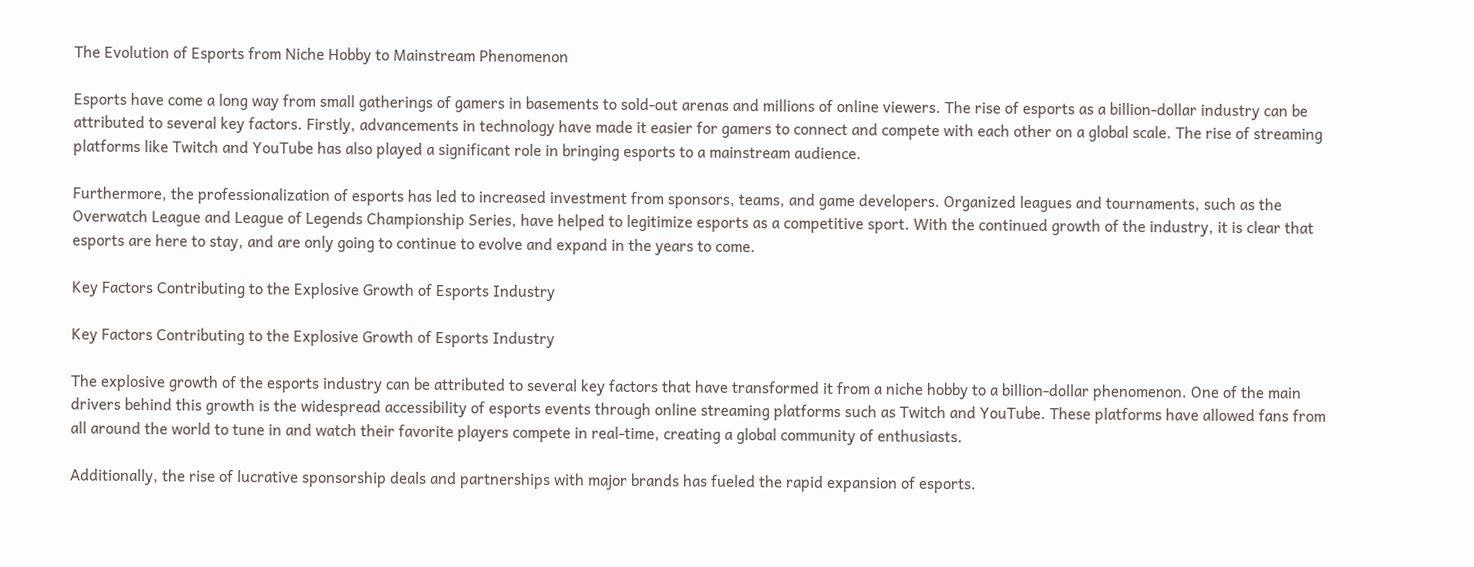The Evolution of Esports from Niche Hobby to Mainstream Phenomenon

Esports have come a long way from small gatherings of gamers in basements to sold-out arenas and millions of online viewers. The rise of esports as a billion-dollar industry can be attributed to several key factors. Firstly, advancements in technology have made it easier for gamers to connect and compete with each other on a global scale. The rise of streaming platforms like Twitch and YouTube has also played a significant role in bringing esports to a mainstream audience.

Furthermore, the professionalization of esports has led to increased investment from sponsors, teams, and game developers. Organized leagues and tournaments, such as the Overwatch League and League of Legends Championship Series, have helped to legitimize esports as a competitive sport. With the continued growth of the industry, it is clear that esports are here to stay, and are only going to continue to evolve and expand in the years to come.

Key Factors Contributing to the Explosive Growth of Esports Industry

Key Factors Contributing to the Explosive Growth of Esports Industry

The explosive growth of the esports industry can be attributed to several key factors that have transformed it from a niche hobby to a billion-dollar phenomenon. One of the main drivers behind this growth is the widespread accessibility of esports events through online streaming platforms such as Twitch and YouTube. These platforms have allowed fans from all around the world to tune in and watch their favorite players compete in real-time, creating a global community of enthusiasts.

Additionally, the rise of lucrative sponsorship deals and partnerships with major brands has fueled the rapid expansion of esports.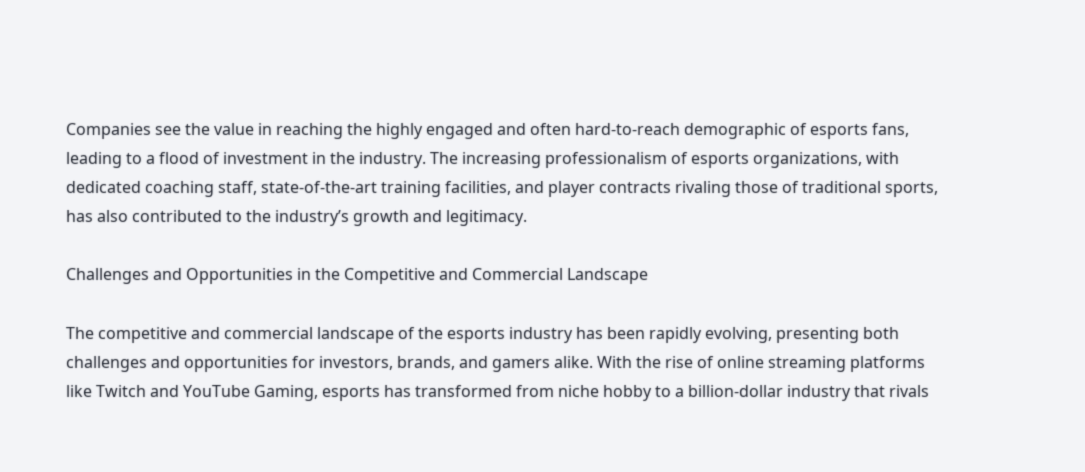Companies see the value in reaching the highly engaged and often hard-to-reach demographic of esports fans, leading to a flood of investment in the industry. The increasing professionalism of esports organizations, with dedicated coaching staff, state-of-the-art training facilities, and player contracts rivaling those of traditional sports, has also contributed to the industry’s growth and legitimacy.

Challenges and Opportunities in the Competitive and Commercial Landscape

The competitive and commercial landscape of the esports industry has been rapidly evolving, presenting both challenges and opportunities for investors, brands, and gamers alike. With the rise of online streaming platforms like Twitch and YouTube Gaming, esports has transformed from niche hobby to a billion-dollar industry that rivals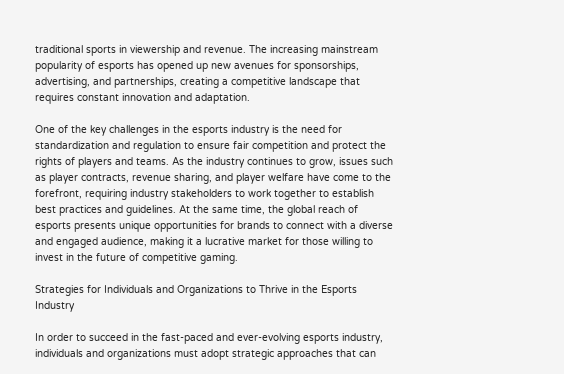traditional sports in viewership and revenue. The increasing mainstream popularity of esports has opened up new avenues for sponsorships, advertising, and partnerships, creating a competitive landscape that requires constant innovation and adaptation.

One of the key challenges in the esports industry is the need for standardization and regulation to ensure fair competition and protect the rights of players and teams. As the industry continues to grow, issues such as player contracts, revenue sharing, and player welfare have come to the forefront, requiring industry stakeholders to work together to establish best practices and guidelines. At the same time, the global reach of esports presents unique opportunities for brands to connect with a diverse and engaged audience, making it a lucrative market for those willing to invest in the future of competitive gaming.

Strategies for Individuals and Organizations to Thrive in the Esports Industry

In order to succeed in the fast-paced and ever-evolving esports industry, individuals and organizations must adopt strategic approaches that can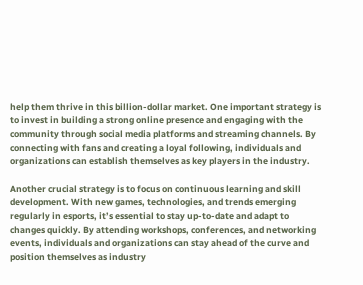help them thrive in this billion-dollar market. One important strategy is to invest in building a strong online presence and engaging with the community through social media platforms and streaming channels. By connecting with fans and creating a loyal following, individuals and organizations can establish themselves as key players in the industry.

Another crucial strategy is to focus on continuous learning and skill development. With new games, technologies, and trends emerging regularly in esports, it’s essential to stay up-to-date and adapt to changes quickly. By attending workshops, conferences, and networking events, individuals and organizations can stay ahead of the curve and position themselves as industry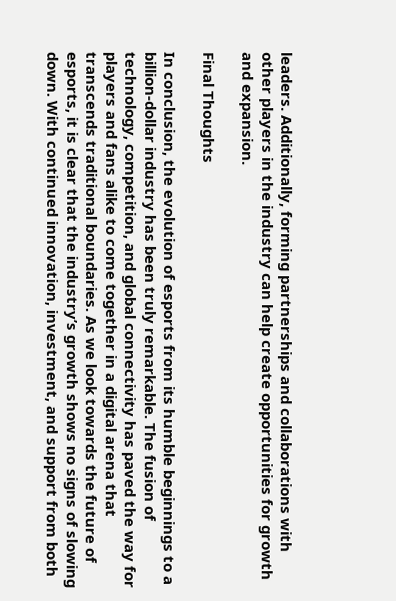leaders. Additionally, forming partnerships and collaborations with other players in the industry can help create opportunities for growth and expansion.

Final Thoughts

In conclusion, the evolution of esports from its humble beginnings to a billion-dollar industry has been truly remarkable. The fusion of technology, competition, and global connectivity has paved the way for players and fans alike to come together in a digital arena that transcends traditional boundaries. As we look towards the future of esports, it is clear that the industry’s growth shows no signs of slowing down. With continued innovation, investment, and support from both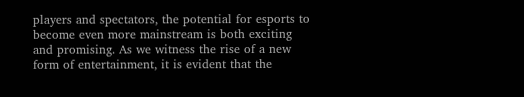players and spectators, the potential for esports to become even more mainstream is both exciting and promising. As we witness the rise of a new form of entertainment, it is evident that the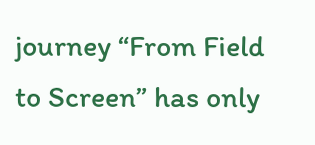journey “From Field to Screen” has only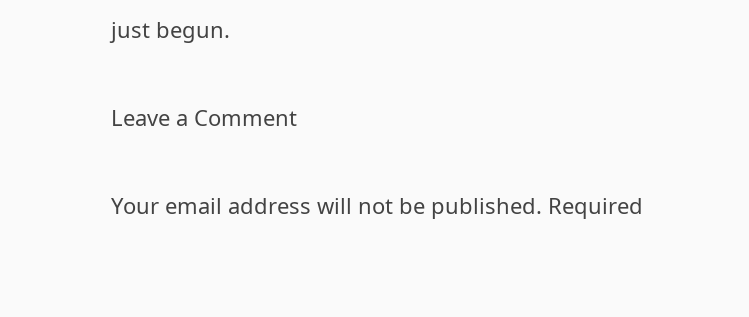just begun.

Leave a Comment

Your email address will not be published. Required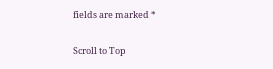fields are marked *

Scroll to Top